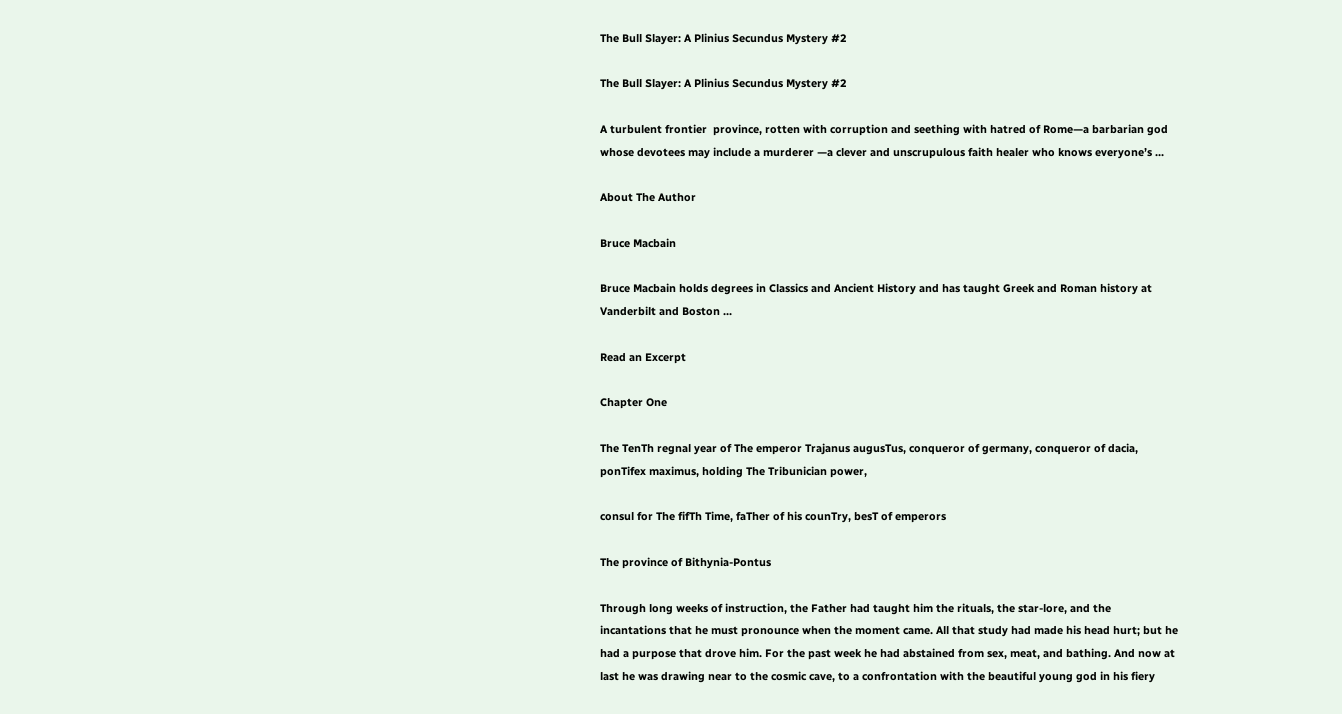The Bull Slayer: A Plinius Secundus Mystery #2

The Bull Slayer: A Plinius Secundus Mystery #2

A turbulent frontier  province, rotten with corruption and seething with hatred of Rome—a barbarian god whose devotees may include a murderer —a clever and unscrupulous faith healer who knows everyone’s ...

About The Author

Bruce Macbain

Bruce Macbain holds degrees in Classics and Ancient History and has taught Greek and Roman history at Vanderbilt and Boston ...

Read an Excerpt

Chapter One

The TenTh regnal year of The emperor Trajanus augusTus, conqueror of germany, conqueror of dacia, ponTifex maximus, holding The Tribunician power,

consul for The fifTh Time, faTher of his counTry, besT of emperors

The province of Bithynia-Pontus

Through long weeks of instruction, the Father had taught him the rituals, the star-lore, and the incantations that he must pronounce when the moment came. All that study had made his head hurt; but he had a purpose that drove him. For the past week he had abstained from sex, meat, and bathing. And now at last he was drawing near to the cosmic cave, to a confrontation with the beautiful young god in his fiery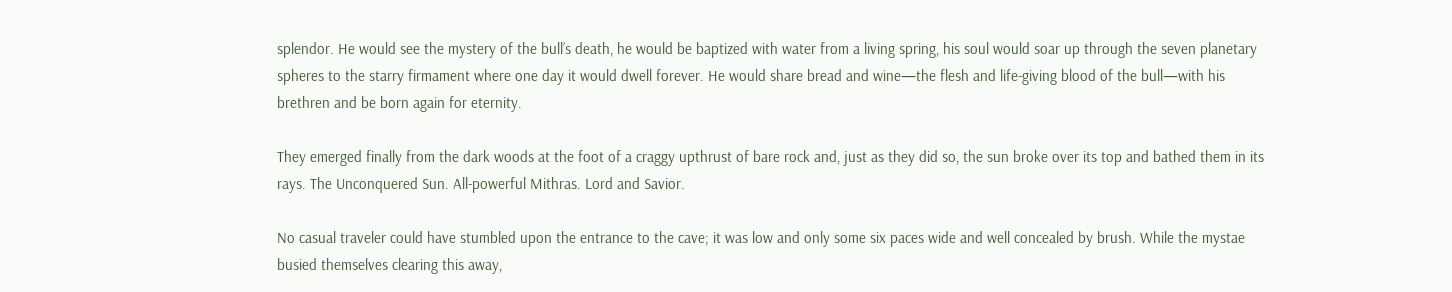splendor. He would see the mystery of the bull’s death, he would be baptized with water from a living spring, his soul would soar up through the seven planetary spheres to the starry firmament where one day it would dwell forever. He would share bread and wine—the flesh and life-giving blood of the bull—with his brethren and be born again for eternity.

They emerged finally from the dark woods at the foot of a craggy upthrust of bare rock and, just as they did so, the sun broke over its top and bathed them in its rays. The Unconquered Sun. All-powerful Mithras. Lord and Savior.

No casual traveler could have stumbled upon the entrance to the cave; it was low and only some six paces wide and well concealed by brush. While the mystae busied themselves clearing this away,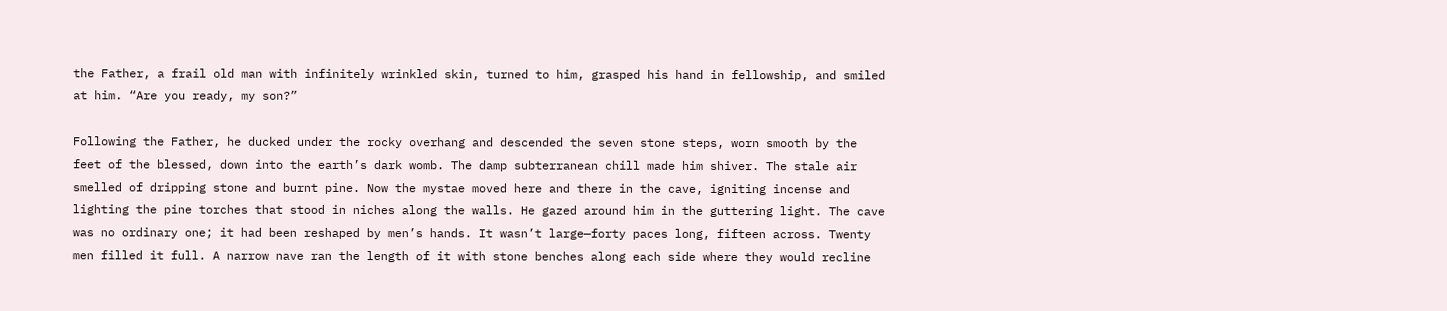the Father, a frail old man with infinitely wrinkled skin, turned to him, grasped his hand in fellowship, and smiled at him. “Are you ready, my son?”

Following the Father, he ducked under the rocky overhang and descended the seven stone steps, worn smooth by the feet of the blessed, down into the earth’s dark womb. The damp subterranean chill made him shiver. The stale air smelled of dripping stone and burnt pine. Now the mystae moved here and there in the cave, igniting incense and lighting the pine torches that stood in niches along the walls. He gazed around him in the guttering light. The cave was no ordinary one; it had been reshaped by men’s hands. It wasn’t large—forty paces long, fifteen across. Twenty men filled it full. A narrow nave ran the length of it with stone benches along each side where they would recline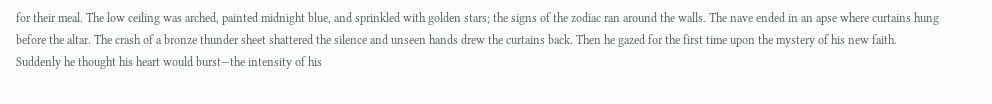for their meal. The low ceiling was arched, painted midnight blue, and sprinkled with golden stars; the signs of the zodiac ran around the walls. The nave ended in an apse where curtains hung before the altar. The crash of a bronze thunder sheet shattered the silence and unseen hands drew the curtains back. Then he gazed for the first time upon the mystery of his new faith. Suddenly he thought his heart would burst—the intensity of his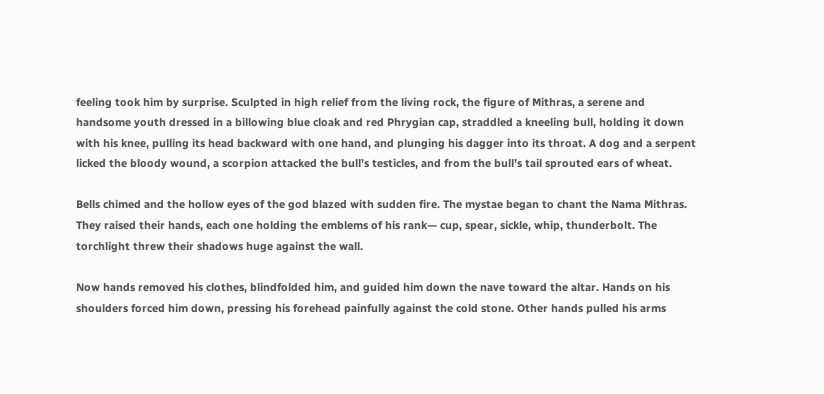feeling took him by surprise. Sculpted in high relief from the living rock, the figure of Mithras, a serene and handsome youth dressed in a billowing blue cloak and red Phrygian cap, straddled a kneeling bull, holding it down with his knee, pulling its head backward with one hand, and plunging his dagger into its throat. A dog and a serpent licked the bloody wound, a scorpion attacked the bull’s testicles, and from the bull’s tail sprouted ears of wheat.

Bells chimed and the hollow eyes of the god blazed with sudden fire. The mystae began to chant the Nama Mithras. They raised their hands, each one holding the emblems of his rank— cup, spear, sickle, whip, thunderbolt. The torchlight threw their shadows huge against the wall.

Now hands removed his clothes, blindfolded him, and guided him down the nave toward the altar. Hands on his shoulders forced him down, pressing his forehead painfully against the cold stone. Other hands pulled his arms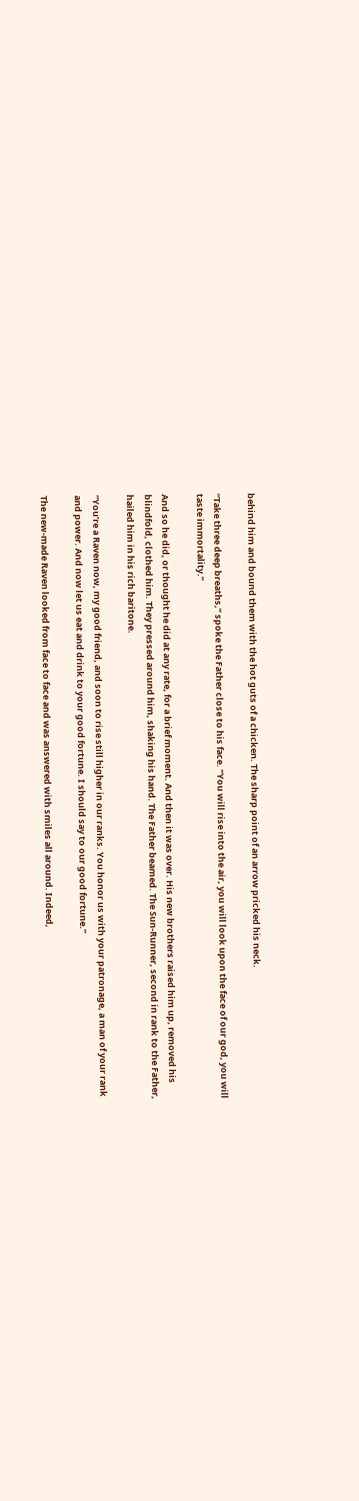behind him and bound them with the hot guts of a chicken. The sharp point of an arrow pricked his neck.

“Take three deep breaths,” spoke the Father close to his face. “You will rise into the air, you will look upon the face of our god, you will taste immortality.”

And so he did, or thought he did at any rate, for a brief moment. And then it was over. His new brothers raised him up, removed his blindfold, clothed him. They pressed around him, shaking his hand. The Father beamed. The Sun-Runner, second in rank to the Father, hailed him in his rich baritone.

“You’re a Raven now, my good friend, and soon to rise still higher in our ranks. You honor us with your patronage, a man of your rank and power. And now let us eat and drink to your good fortune. I should say to our good fortune.”

The new-made Raven looked from face to face and was answered with smiles all around. Indeed,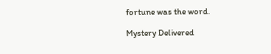fortune was the word.

Mystery Delivered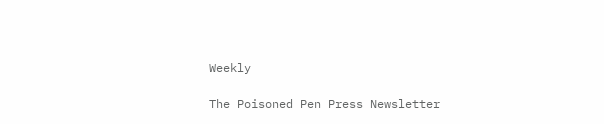Weekly

The Poisoned Pen Press Newsletter